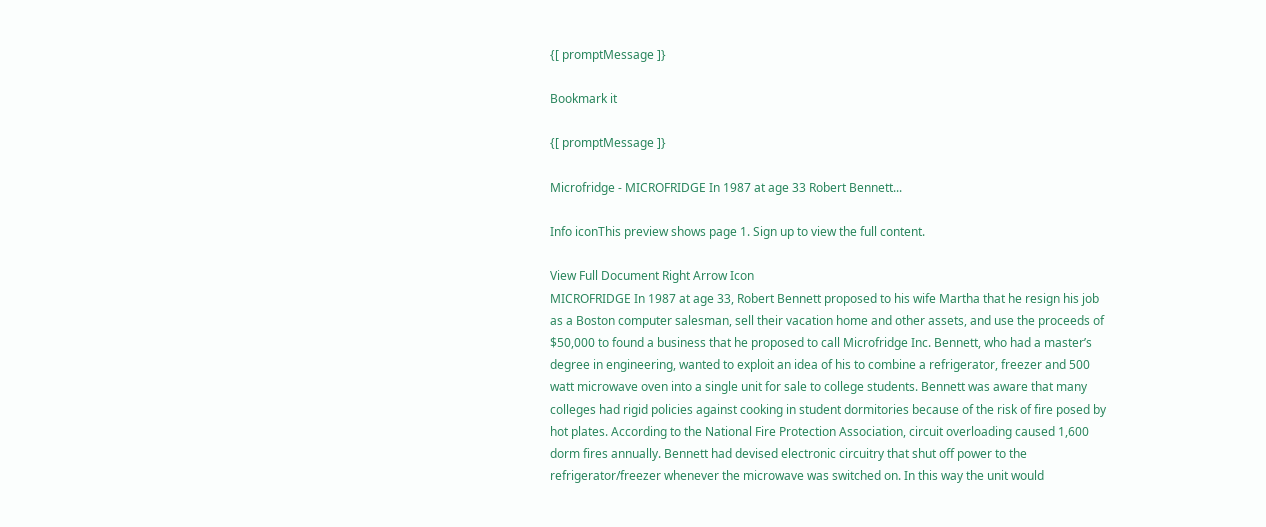{[ promptMessage ]}

Bookmark it

{[ promptMessage ]}

Microfridge - MICROFRIDGE In 1987 at age 33 Robert Bennett...

Info iconThis preview shows page 1. Sign up to view the full content.

View Full Document Right Arrow Icon
MICROFRIDGE In 1987 at age 33, Robert Bennett proposed to his wife Martha that he resign his job as a Boston computer salesman, sell their vacation home and other assets, and use the proceeds of $50,000 to found a business that he proposed to call Microfridge Inc. Bennett, who had a master’s degree in engineering, wanted to exploit an idea of his to combine a refrigerator, freezer and 500 watt microwave oven into a single unit for sale to college students. Bennett was aware that many colleges had rigid policies against cooking in student dormitories because of the risk of fire posed by hot plates. According to the National Fire Protection Association, circuit overloading caused 1,600 dorm fires annually. Bennett had devised electronic circuitry that shut off power to the refrigerator/freezer whenever the microwave was switched on. In this way the unit would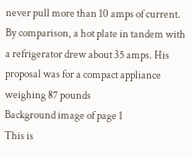never pull more than 10 amps of current. By comparison, a hot plate in tandem with a refrigerator drew about 35 amps. His proposal was for a compact appliance weighing 87 pounds
Background image of page 1
This is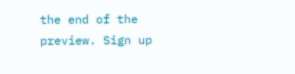the end of the preview. Sign up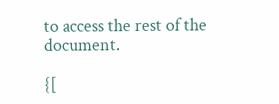to access the rest of the document.

{[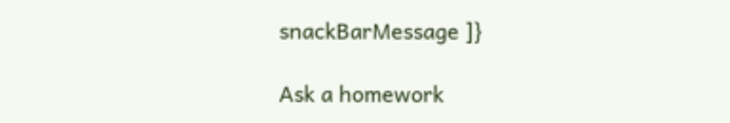snackBarMessage ]}

Ask a homework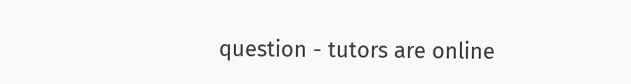question - tutors are online